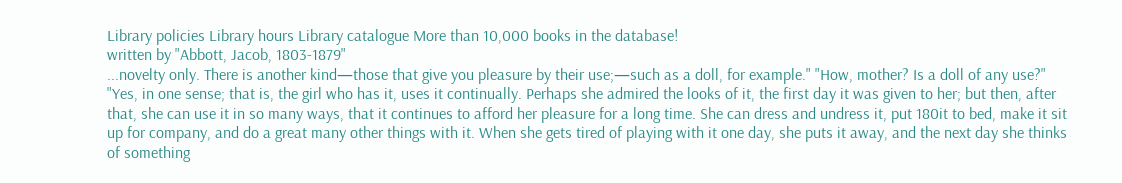Library policies Library hours Library catalogue More than 10,000 books in the database!
written by "Abbott, Jacob, 1803-1879"
...novelty only. There is another kind—those that give you pleasure by their use;—such as a doll, for example." "How, mother? Is a doll of any use?" "Yes, in one sense; that is, the girl who has it, uses it continually. Perhaps she admired the looks of it, the first day it was given to her; but then, after that, she can use it in so many ways, that it continues to afford her pleasure for a long time. She can dress and undress it, put 180it to bed, make it sit up for company, and do a great many other things with it. When she gets tired of playing with it one day, she puts it away, and the next day she thinks of something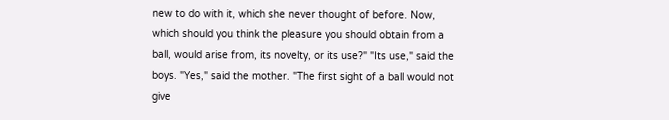new to do with it, which she never thought of before. Now, which should you think the pleasure you should obtain from a ball, would arise from, its novelty, or its use?" "Its use," said the boys. "Yes," said the mother. "The first sight of a ball would not give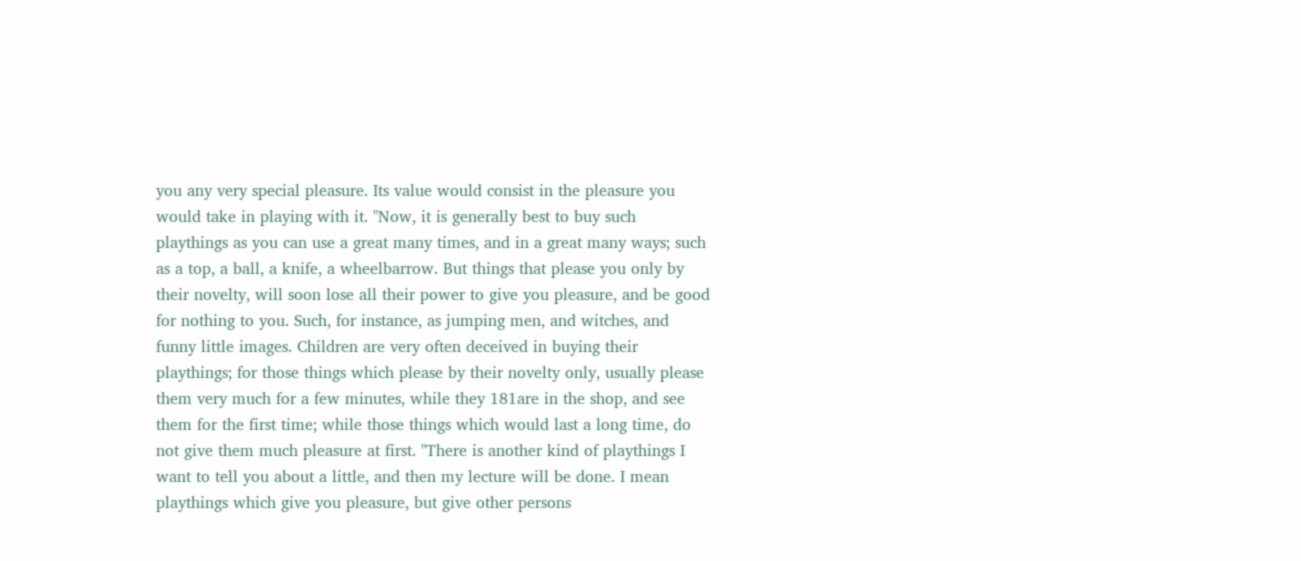you any very special pleasure. Its value would consist in the pleasure you would take in playing with it. "Now, it is generally best to buy such playthings as you can use a great many times, and in a great many ways; such as a top, a ball, a knife, a wheelbarrow. But things that please you only by their novelty, will soon lose all their power to give you pleasure, and be good for nothing to you. Such, for instance, as jumping men, and witches, and funny little images. Children are very often deceived in buying their playthings; for those things which please by their novelty only, usually please them very much for a few minutes, while they 181are in the shop, and see them for the first time; while those things which would last a long time, do not give them much pleasure at first. "There is another kind of playthings I want to tell you about a little, and then my lecture will be done. I mean playthings which give you pleasure, but give other persons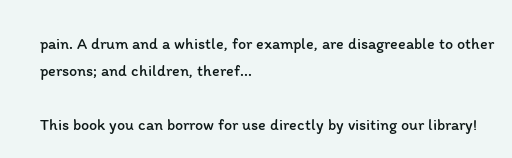pain. A drum and a whistle, for example, are disagreeable to other persons; and children, theref...

This book you can borrow for use directly by visiting our library!